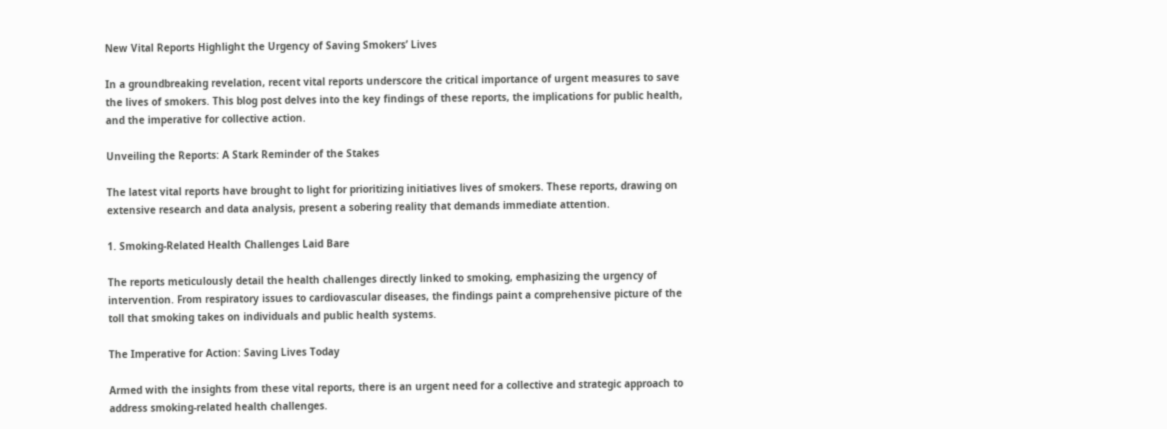New Vital Reports Highlight the Urgency of Saving Smokers’ Lives

In a groundbreaking revelation, recent vital reports underscore the critical importance of urgent measures to save the lives of smokers. This blog post delves into the key findings of these reports, the implications for public health, and the imperative for collective action.

Unveiling the Reports: A Stark Reminder of the Stakes

The latest vital reports have brought to light for prioritizing initiatives lives of smokers. These reports, drawing on extensive research and data analysis, present a sobering reality that demands immediate attention.

1. Smoking-Related Health Challenges Laid Bare

The reports meticulously detail the health challenges directly linked to smoking, emphasizing the urgency of intervention. From respiratory issues to cardiovascular diseases, the findings paint a comprehensive picture of the toll that smoking takes on individuals and public health systems.

The Imperative for Action: Saving Lives Today

Armed with the insights from these vital reports, there is an urgent need for a collective and strategic approach to address smoking-related health challenges.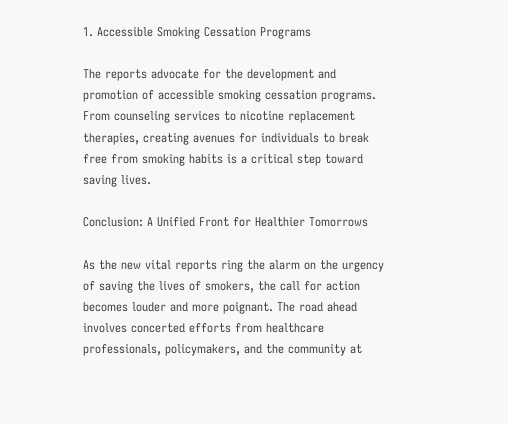1. Accessible Smoking Cessation Programs

The reports advocate for the development and promotion of accessible smoking cessation programs. From counseling services to nicotine replacement therapies, creating avenues for individuals to break free from smoking habits is a critical step toward saving lives.

Conclusion: A Unified Front for Healthier Tomorrows

As the new vital reports ring the alarm on the urgency of saving the lives of smokers, the call for action becomes louder and more poignant. The road ahead involves concerted efforts from healthcare professionals, policymakers, and the community at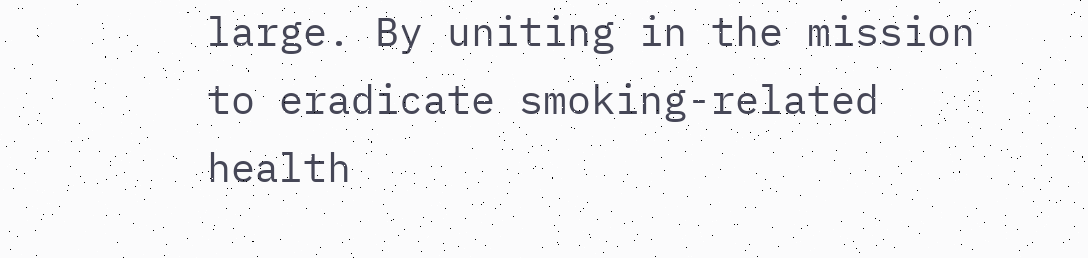large. By uniting in the mission to eradicate smoking-related health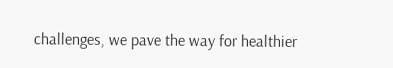challenges, we pave the way for healthier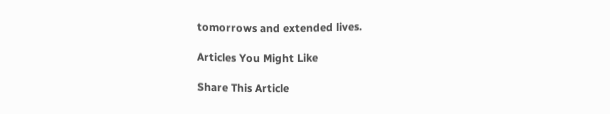tomorrows and extended lives.

Articles You Might Like

Share This Article